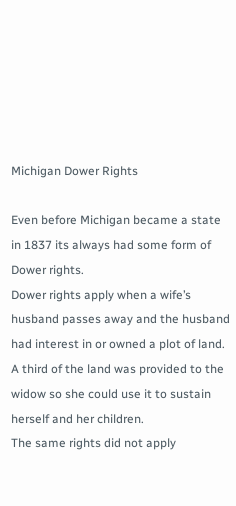Michigan Dower Rights

Even before Michigan became a state in 1837 its always had some form of Dower rights.
Dower rights apply when a wife’s husband passes away and the husband had interest in or owned a plot of land. A third of the land was provided to the widow so she could use it to sustain herself and her children.
The same rights did not apply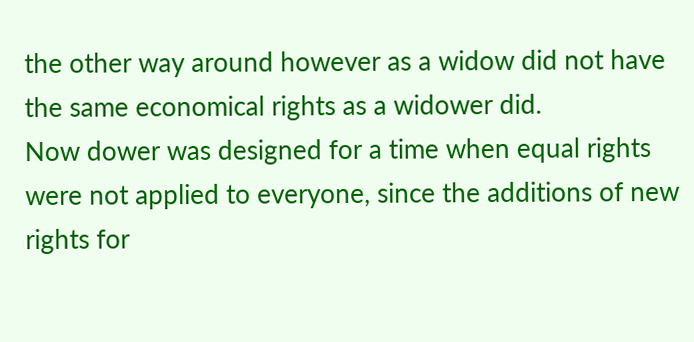the other way around however as a widow did not have the same economical rights as a widower did.
Now dower was designed for a time when equal rights were not applied to everyone, since the additions of new rights for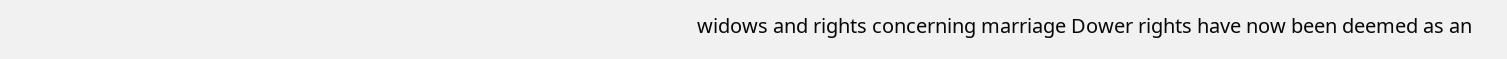widows and rights concerning marriage Dower rights have now been deemed as an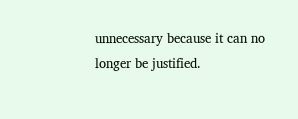unnecessary because it can no longer be justified.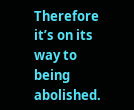Therefore it’s on its way to being abolished.